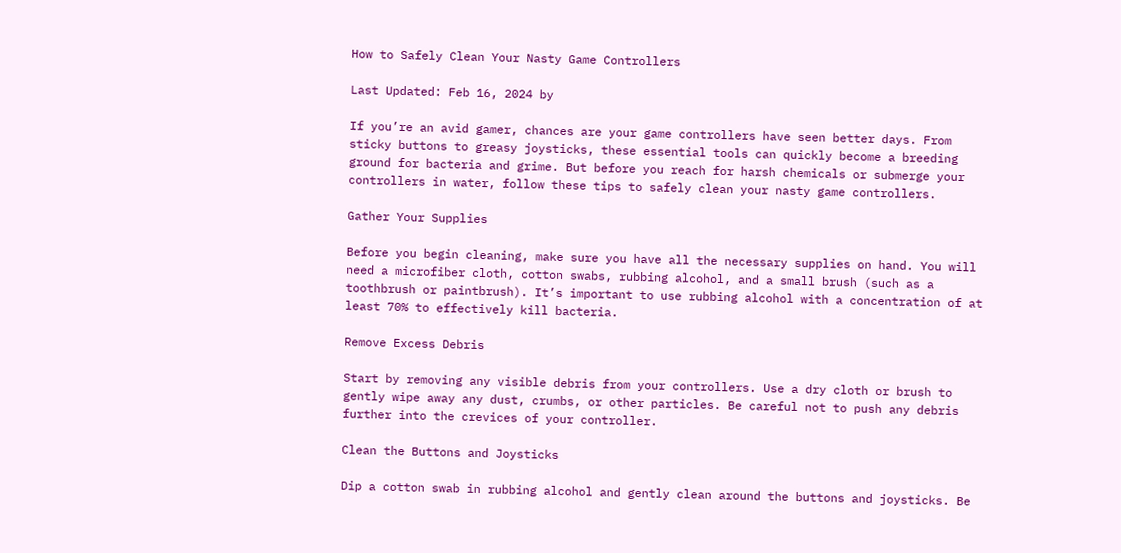How to Safely Clean Your Nasty Game Controllers

Last Updated: Feb 16, 2024 by

If you’re an avid gamer, chances are your game controllers have seen better days. From sticky buttons to greasy joysticks, these essential tools can quickly become a breeding ground for bacteria and grime. But before you reach for harsh chemicals or submerge your controllers in water, follow these tips to safely clean your nasty game controllers.

Gather Your Supplies

Before you begin cleaning, make sure you have all the necessary supplies on hand. You will need a microfiber cloth, cotton swabs, rubbing alcohol, and a small brush (such as a toothbrush or paintbrush). It’s important to use rubbing alcohol with a concentration of at least 70% to effectively kill bacteria.

Remove Excess Debris

Start by removing any visible debris from your controllers. Use a dry cloth or brush to gently wipe away any dust, crumbs, or other particles. Be careful not to push any debris further into the crevices of your controller.

Clean the Buttons and Joysticks

Dip a cotton swab in rubbing alcohol and gently clean around the buttons and joysticks. Be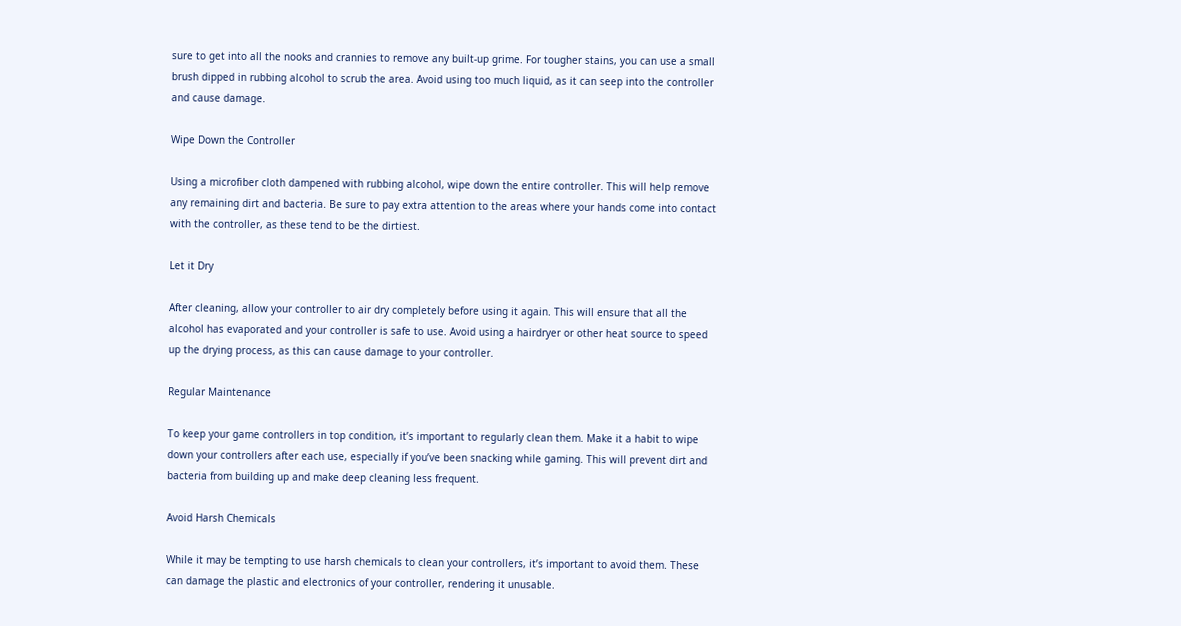sure to get into all the nooks and crannies to remove any built-up grime. For tougher stains, you can use a small brush dipped in rubbing alcohol to scrub the area. Avoid using too much liquid, as it can seep into the controller and cause damage.

Wipe Down the Controller

Using a microfiber cloth dampened with rubbing alcohol, wipe down the entire controller. This will help remove any remaining dirt and bacteria. Be sure to pay extra attention to the areas where your hands come into contact with the controller, as these tend to be the dirtiest.

Let it Dry

After cleaning, allow your controller to air dry completely before using it again. This will ensure that all the alcohol has evaporated and your controller is safe to use. Avoid using a hairdryer or other heat source to speed up the drying process, as this can cause damage to your controller.

Regular Maintenance

To keep your game controllers in top condition, it’s important to regularly clean them. Make it a habit to wipe down your controllers after each use, especially if you’ve been snacking while gaming. This will prevent dirt and bacteria from building up and make deep cleaning less frequent.

Avoid Harsh Chemicals

While it may be tempting to use harsh chemicals to clean your controllers, it’s important to avoid them. These can damage the plastic and electronics of your controller, rendering it unusable.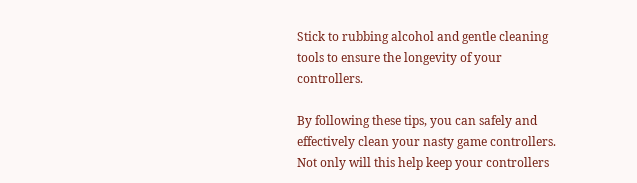Stick to rubbing alcohol and gentle cleaning tools to ensure the longevity of your controllers.

By following these tips, you can safely and effectively clean your nasty game controllers. Not only will this help keep your controllers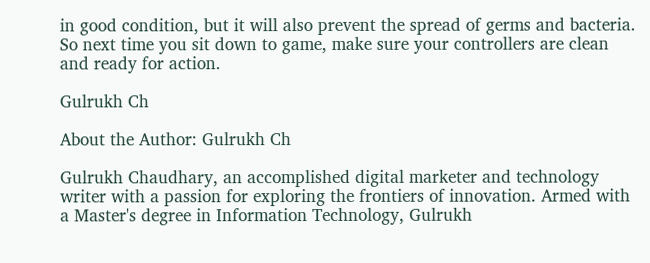in good condition, but it will also prevent the spread of germs and bacteria. So next time you sit down to game, make sure your controllers are clean and ready for action.

Gulrukh Ch

About the Author: Gulrukh Ch

Gulrukh Chaudhary, an accomplished digital marketer and technology writer with a passion for exploring the frontiers of innovation. Armed with a Master's degree in Information Technology, Gulrukh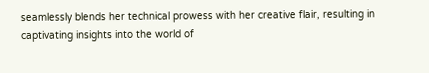seamlessly blends her technical prowess with her creative flair, resulting in captivating insights into the world of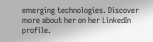emerging technologies. Discover more about her on her LinkedIn profile.